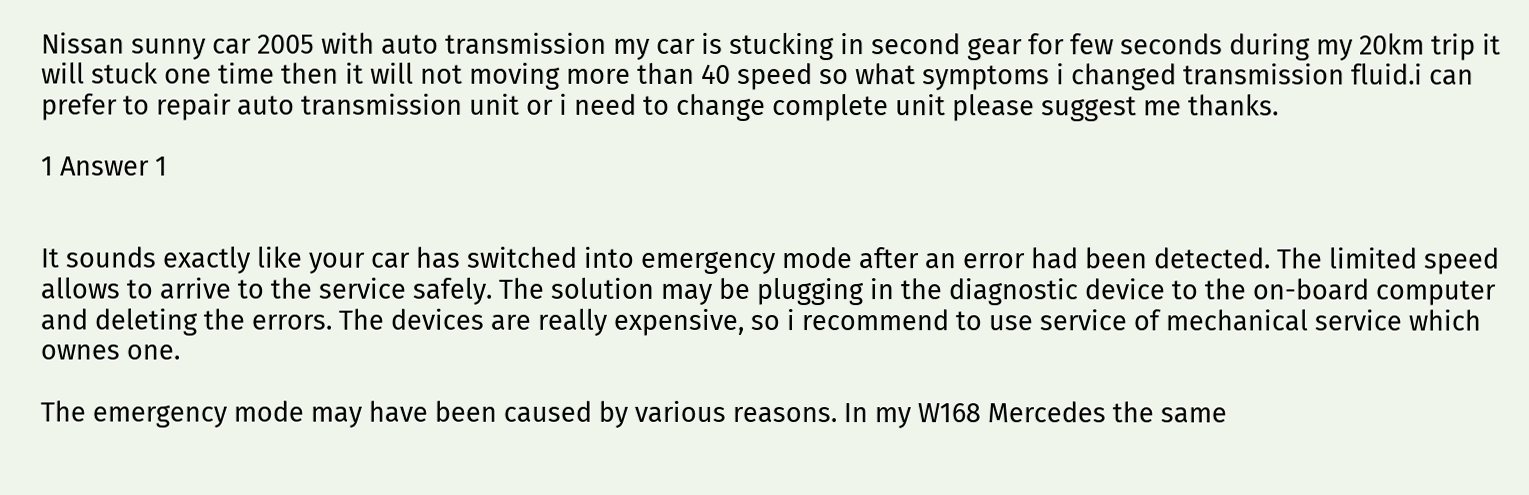Nissan sunny car 2005 with auto transmission my car is stucking in second gear for few seconds during my 20km trip it will stuck one time then it will not moving more than 40 speed so what symptoms i changed transmission fluid.i can prefer to repair auto transmission unit or i need to change complete unit please suggest me thanks.

1 Answer 1


It sounds exactly like your car has switched into emergency mode after an error had been detected. The limited speed allows to arrive to the service safely. The solution may be plugging in the diagnostic device to the on-board computer and deleting the errors. The devices are really expensive, so i recommend to use service of mechanical service which ownes one.

The emergency mode may have been caused by various reasons. In my W168 Mercedes the same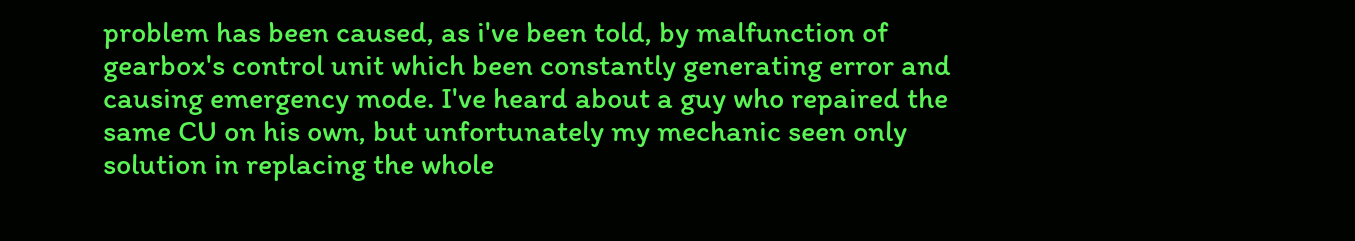problem has been caused, as i've been told, by malfunction of gearbox's control unit which been constantly generating error and causing emergency mode. I've heard about a guy who repaired the same CU on his own, but unfortunately my mechanic seen only solution in replacing the whole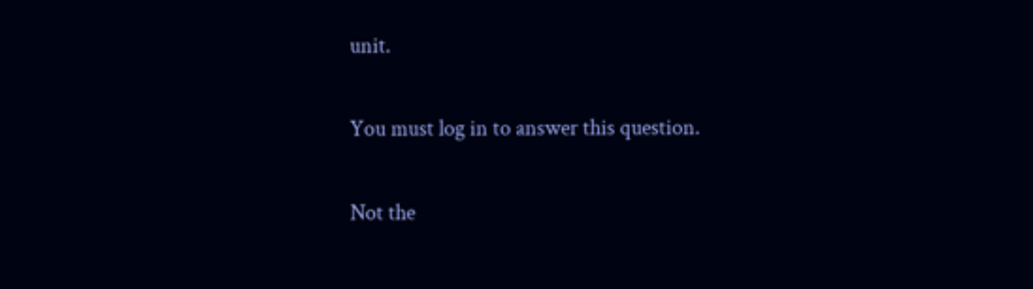unit.

You must log in to answer this question.

Not the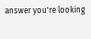answer you're looking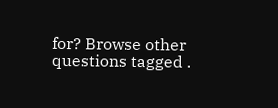for? Browse other questions tagged .